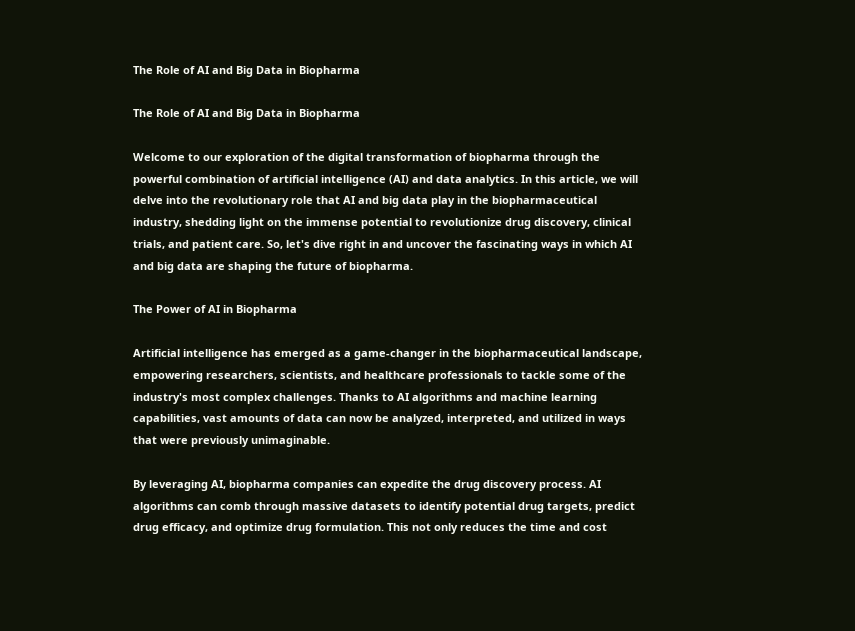The Role of AI and Big Data in Biopharma

The Role of AI and Big Data in Biopharma

Welcome to our exploration of the digital transformation of biopharma through the powerful combination of artificial intelligence (AI) and data analytics. In this article, we will delve into the revolutionary role that AI and big data play in the biopharmaceutical industry, shedding light on the immense potential to revolutionize drug discovery, clinical trials, and patient care. So, let's dive right in and uncover the fascinating ways in which AI and big data are shaping the future of biopharma.

The Power of AI in Biopharma

Artificial intelligence has emerged as a game-changer in the biopharmaceutical landscape, empowering researchers, scientists, and healthcare professionals to tackle some of the industry's most complex challenges. Thanks to AI algorithms and machine learning capabilities, vast amounts of data can now be analyzed, interpreted, and utilized in ways that were previously unimaginable.

By leveraging AI, biopharma companies can expedite the drug discovery process. AI algorithms can comb through massive datasets to identify potential drug targets, predict drug efficacy, and optimize drug formulation. This not only reduces the time and cost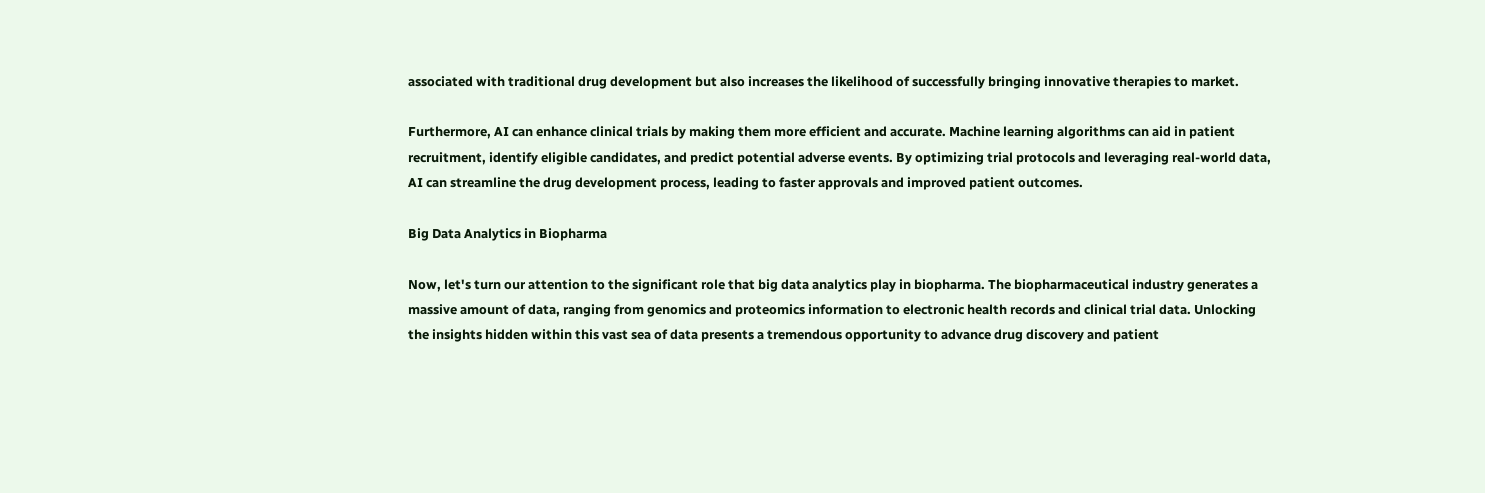associated with traditional drug development but also increases the likelihood of successfully bringing innovative therapies to market.

Furthermore, AI can enhance clinical trials by making them more efficient and accurate. Machine learning algorithms can aid in patient recruitment, identify eligible candidates, and predict potential adverse events. By optimizing trial protocols and leveraging real-world data, AI can streamline the drug development process, leading to faster approvals and improved patient outcomes.

Big Data Analytics in Biopharma

Now, let's turn our attention to the significant role that big data analytics play in biopharma. The biopharmaceutical industry generates a massive amount of data, ranging from genomics and proteomics information to electronic health records and clinical trial data. Unlocking the insights hidden within this vast sea of data presents a tremendous opportunity to advance drug discovery and patient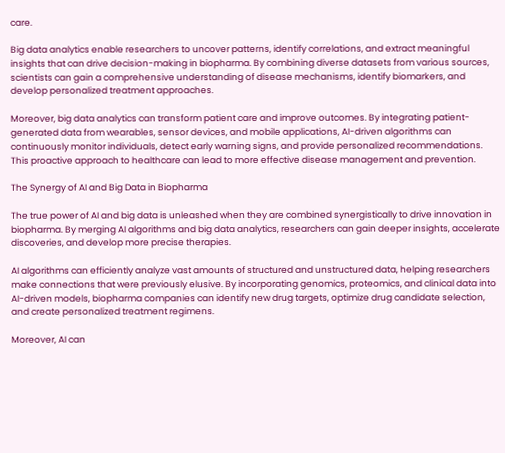care.

Big data analytics enable researchers to uncover patterns, identify correlations, and extract meaningful insights that can drive decision-making in biopharma. By combining diverse datasets from various sources, scientists can gain a comprehensive understanding of disease mechanisms, identify biomarkers, and develop personalized treatment approaches.

Moreover, big data analytics can transform patient care and improve outcomes. By integrating patient-generated data from wearables, sensor devices, and mobile applications, AI-driven algorithms can continuously monitor individuals, detect early warning signs, and provide personalized recommendations. This proactive approach to healthcare can lead to more effective disease management and prevention.

The Synergy of AI and Big Data in Biopharma

The true power of AI and big data is unleashed when they are combined synergistically to drive innovation in biopharma. By merging AI algorithms and big data analytics, researchers can gain deeper insights, accelerate discoveries, and develop more precise therapies.

AI algorithms can efficiently analyze vast amounts of structured and unstructured data, helping researchers make connections that were previously elusive. By incorporating genomics, proteomics, and clinical data into AI-driven models, biopharma companies can identify new drug targets, optimize drug candidate selection, and create personalized treatment regimens.

Moreover, AI can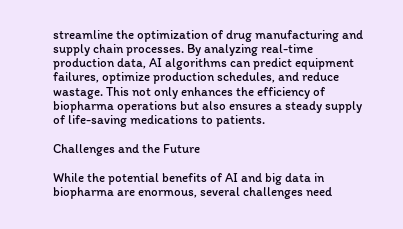streamline the optimization of drug manufacturing and supply chain processes. By analyzing real-time production data, AI algorithms can predict equipment failures, optimize production schedules, and reduce wastage. This not only enhances the efficiency of biopharma operations but also ensures a steady supply of life-saving medications to patients.

Challenges and the Future

While the potential benefits of AI and big data in biopharma are enormous, several challenges need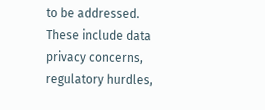to be addressed. These include data privacy concerns, regulatory hurdles,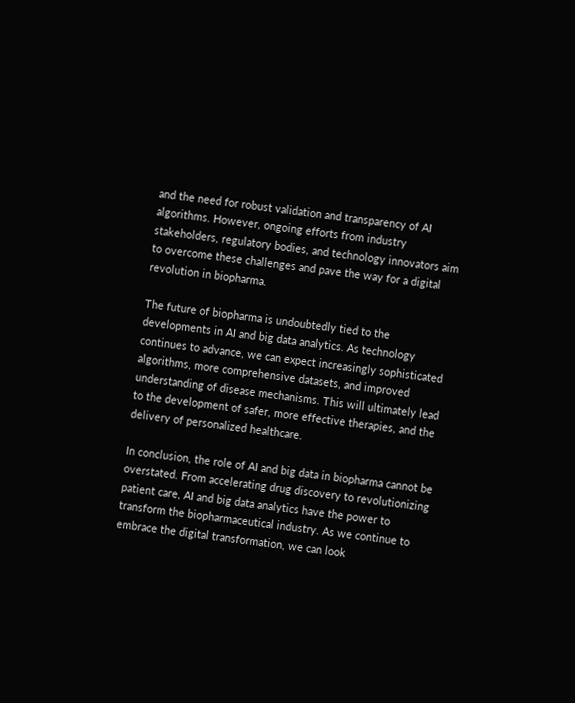and the need for robust validation and transparency of AI algorithms. However, ongoing efforts from industry stakeholders, regulatory bodies, and technology innovators aim to overcome these challenges and pave the way for a digital revolution in biopharma.

The future of biopharma is undoubtedly tied to the developments in AI and big data analytics. As technology continues to advance, we can expect increasingly sophisticated algorithms, more comprehensive datasets, and improved understanding of disease mechanisms. This will ultimately lead to the development of safer, more effective therapies, and the delivery of personalized healthcare.

In conclusion, the role of AI and big data in biopharma cannot be overstated. From accelerating drug discovery to revolutionizing patient care, AI and big data analytics have the power to transform the biopharmaceutical industry. As we continue to embrace the digital transformation, we can look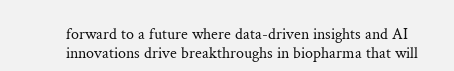forward to a future where data-driven insights and AI innovations drive breakthroughs in biopharma that will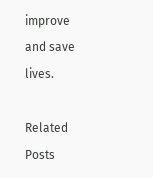improve and save lives.

Related Posts